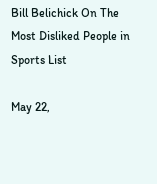Bill Belichick On The Most Disliked People in Sports List

May 22,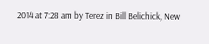2014 at 7:28 am by Terez in Bill Belichick, New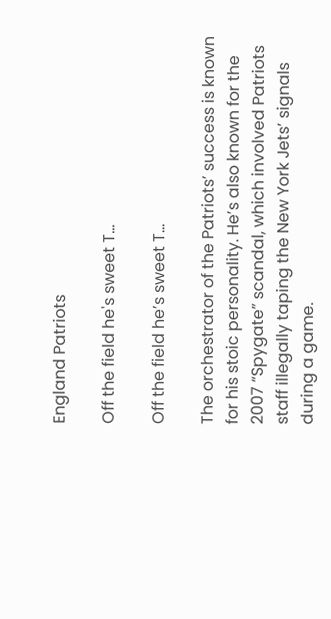England Patriots

Off the field he's sweet T...

Off the field he’s sweet T…

The orchestrator of the Patriots’ success is known for his stoic personality. He’s also known for the 2007 “Spygate” scandal, which involved Patriots staff illegally taping the New York Jets’ signals during a game.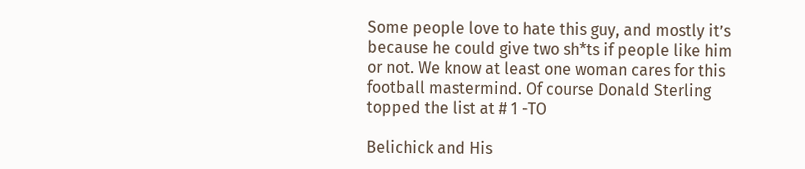Some people love to hate this guy, and mostly it’s because he could give two sh*ts if people like him or not. We know at least one woman cares for this football mastermind. Of course Donald Sterling topped the list at # 1 -TO

Belichick and His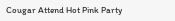Cougar Attend Hot Pink Party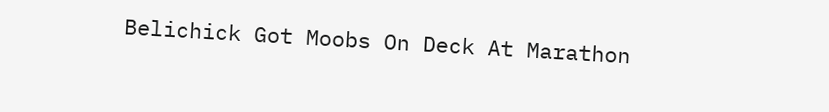Belichick Got Moobs On Deck At Marathon